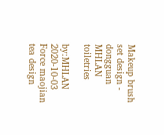Makeup brush set design - dongguan MHLAN toiletries

by:MHLAN     2020-10-03
Force maojian tea design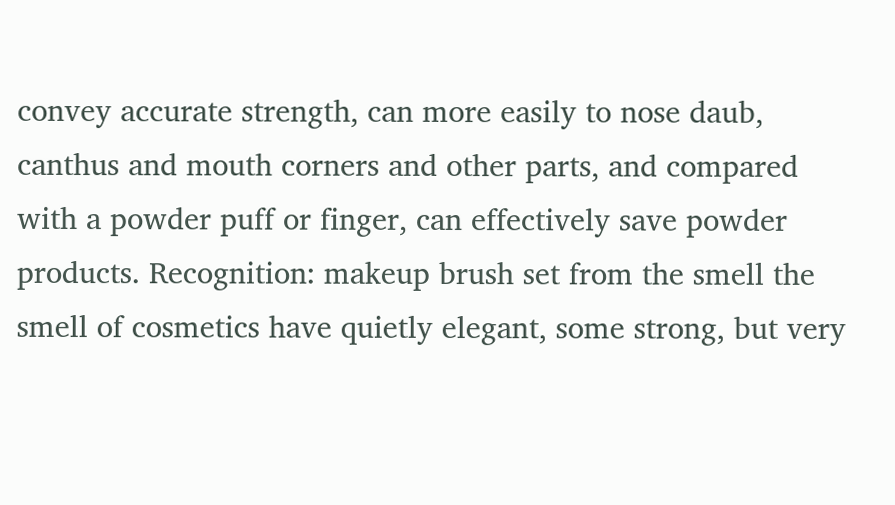convey accurate strength, can more easily to nose daub, canthus and mouth corners and other parts, and compared with a powder puff or finger, can effectively save powder products. Recognition: makeup brush set from the smell the smell of cosmetics have quietly elegant, some strong, but very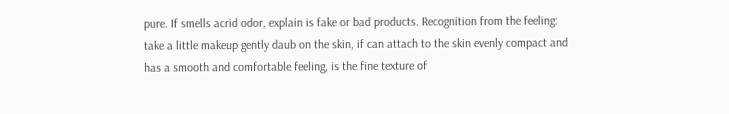pure. If smells acrid odor, explain is fake or bad products. Recognition from the feeling: take a little makeup gently daub on the skin, if can attach to the skin evenly compact and has a smooth and comfortable feeling, is the fine texture of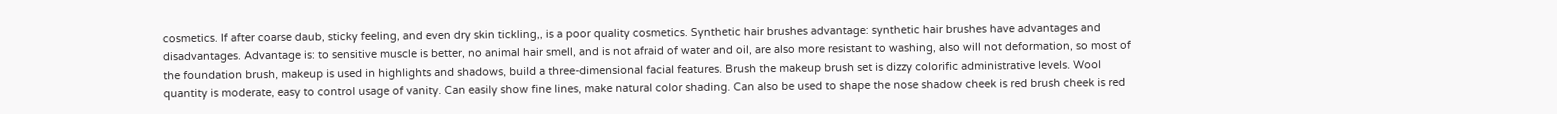cosmetics. If after coarse daub, sticky feeling, and even dry skin tickling,, is a poor quality cosmetics. Synthetic hair brushes advantage: synthetic hair brushes have advantages and disadvantages. Advantage is: to sensitive muscle is better, no animal hair smell, and is not afraid of water and oil, are also more resistant to washing, also will not deformation, so most of the foundation brush, makeup is used in highlights and shadows, build a three-dimensional facial features. Brush the makeup brush set is dizzy colorific administrative levels. Wool quantity is moderate, easy to control usage of vanity. Can easily show fine lines, make natural color shading. Can also be used to shape the nose shadow cheek is red brush cheek is red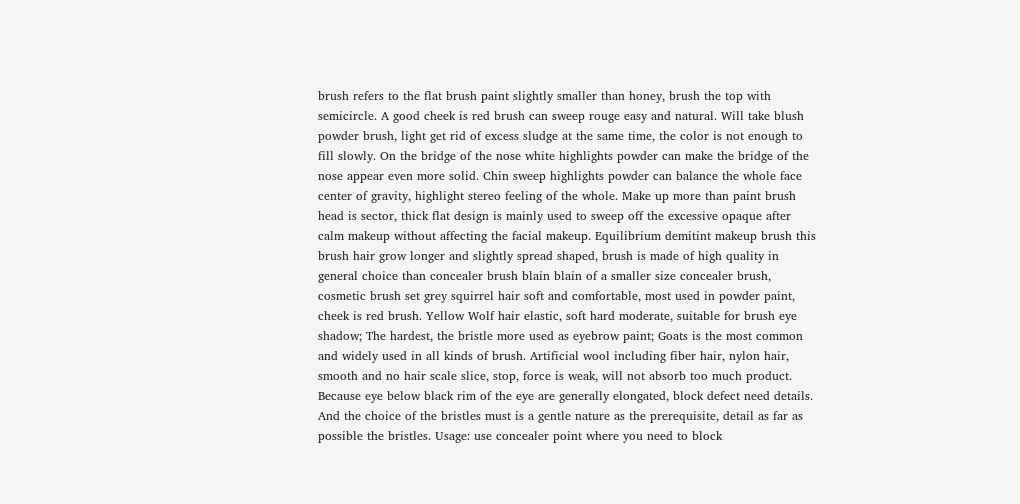brush refers to the flat brush paint slightly smaller than honey, brush the top with semicircle. A good cheek is red brush can sweep rouge easy and natural. Will take blush powder brush, light get rid of excess sludge at the same time, the color is not enough to fill slowly. On the bridge of the nose white highlights powder can make the bridge of the nose appear even more solid. Chin sweep highlights powder can balance the whole face center of gravity, highlight stereo feeling of the whole. Make up more than paint brush head is sector, thick flat design is mainly used to sweep off the excessive opaque after calm makeup without affecting the facial makeup. Equilibrium demitint makeup brush this brush hair grow longer and slightly spread shaped, brush is made of high quality in general choice than concealer brush blain blain of a smaller size concealer brush, cosmetic brush set grey squirrel hair soft and comfortable, most used in powder paint, cheek is red brush. Yellow Wolf hair elastic, soft hard moderate, suitable for brush eye shadow; The hardest, the bristle more used as eyebrow paint; Goats is the most common and widely used in all kinds of brush. Artificial wool including fiber hair, nylon hair, smooth and no hair scale slice, stop, force is weak, will not absorb too much product. Because eye below black rim of the eye are generally elongated, block defect need details. And the choice of the bristles must is a gentle nature as the prerequisite, detail as far as possible the bristles. Usage: use concealer point where you need to block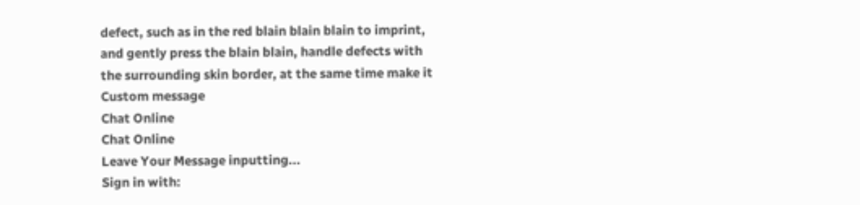defect, such as in the red blain blain blain to imprint, and gently press the blain blain, handle defects with the surrounding skin border, at the same time make it
Custom message
Chat Online
Chat Online
Leave Your Message inputting...
Sign in with: